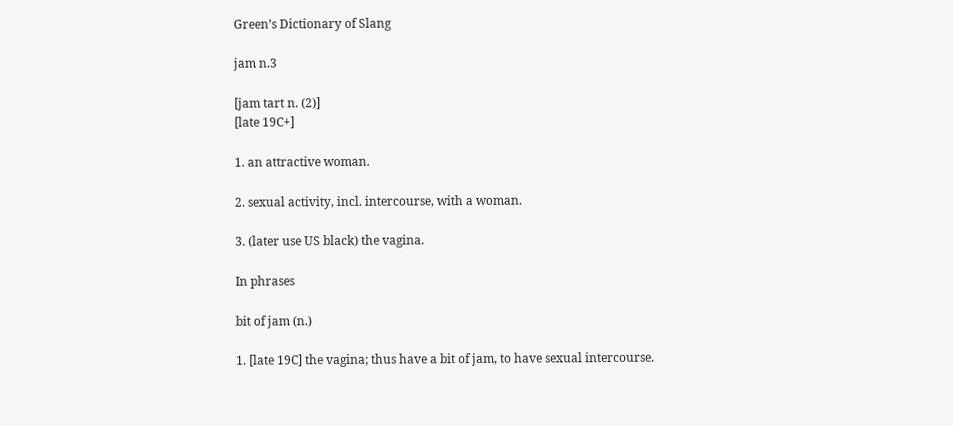Green’s Dictionary of Slang

jam n.3

[jam tart n. (2)]
[late 19C+]

1. an attractive woman.

2. sexual activity, incl. intercourse, with a woman.

3. (later use US black) the vagina.

In phrases

bit of jam (n.)

1. [late 19C] the vagina; thus have a bit of jam, to have sexual intercourse.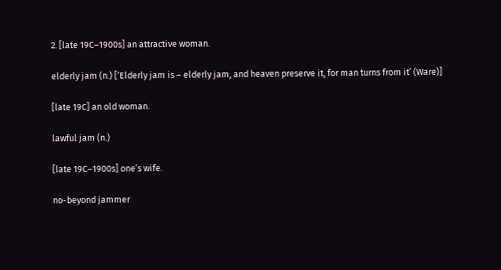2. [late 19C–1900s] an attractive woman.

elderly jam (n.) [‘Elderly jam is – elderly jam, and heaven preserve it, for man turns from it’ (Ware)]

[late 19C] an old woman.

lawful jam (n.)

[late 19C–1900s] one’s wife.

no-beyond jammer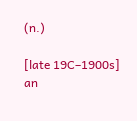(n.)

[late 19C–1900s] an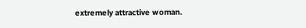extremely attractive woman.